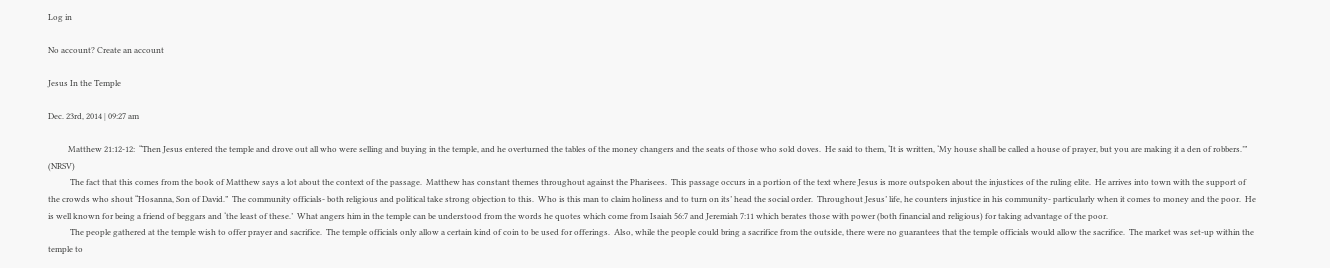Log in

No account? Create an account

Jesus In the Temple

Dec. 23rd, 2014 | 09:27 am

          Matthew 21:12-12:  “Then Jesus entered the temple and drove out all who were selling and buying in the temple, and he overturned the tables of the money changers and the seats of those who sold doves.  He said to them, ‘It is written, ‘My house shall be called a house of prayer, but you are making it a den of robbers.’” (NRSV)
           The fact that this comes from the book of Matthew says a lot about the context of the passage.  Matthew has constant themes throughout against the Pharisees.  This passage occurs in a portion of the text where Jesus is more outspoken about the injustices of the ruling elite.  He arrives into town with the support of the crowds who shout “Hosanna, Son of David.”  The community officials- both religious and political take strong objection to this.  Who is this man to claim holiness and to turn on its’ head the social order.  Throughout Jesus’ life, he counters injustice in his community- particularly when it comes to money and the poor.  He is well known for being a friend of beggars and ‘the least of these.’  What angers him in the temple can be understood from the words he quotes which come from Isaiah 56:7 and Jeremiah 7:11 which berates those with power (both financial and religious) for taking advantage of the poor.
           The people gathered at the temple wish to offer prayer and sacrifice.  The temple officials only allow a certain kind of coin to be used for offerings.  Also, while the people could bring a sacrifice from the outside, there were no guarantees that the temple officials would allow the sacrifice.  The market was set-up within the temple to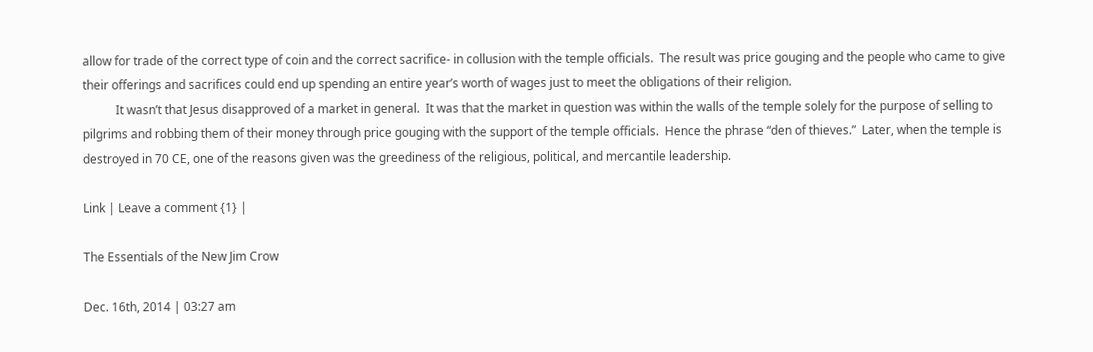allow for trade of the correct type of coin and the correct sacrifice- in collusion with the temple officials.  The result was price gouging and the people who came to give their offerings and sacrifices could end up spending an entire year’s worth of wages just to meet the obligations of their religion.
           It wasn’t that Jesus disapproved of a market in general.  It was that the market in question was within the walls of the temple solely for the purpose of selling to pilgrims and robbing them of their money through price gouging with the support of the temple officials.  Hence the phrase “den of thieves.”  Later, when the temple is destroyed in 70 CE, one of the reasons given was the greediness of the religious, political, and mercantile leadership.

Link | Leave a comment {1} |

The Essentials of the New Jim Crow

Dec. 16th, 2014 | 03:27 am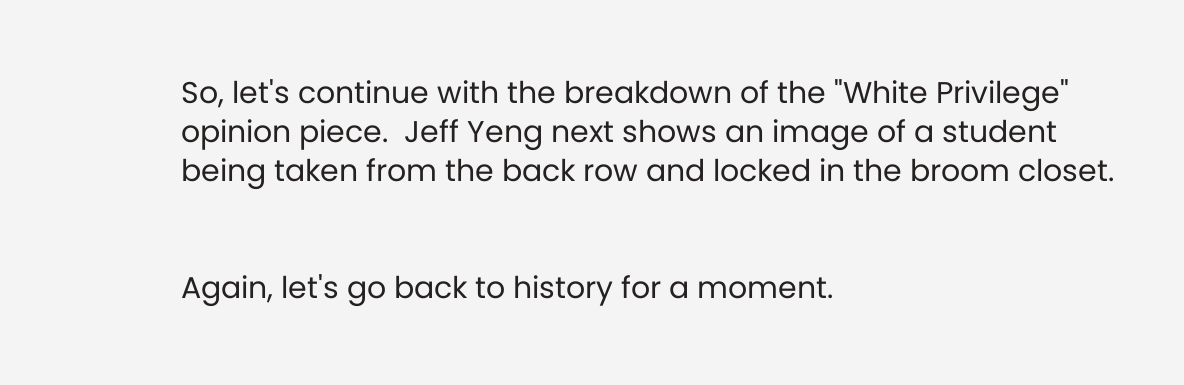So, let's continue with the breakdown of the "White Privilege" opinion piece.  Jeff Yeng next shows an image of a student being taken from the back row and locked in the broom closet.


Again, let's go back to history for a moment.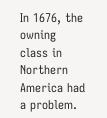In 1676, the owning class in Northern America had a problem.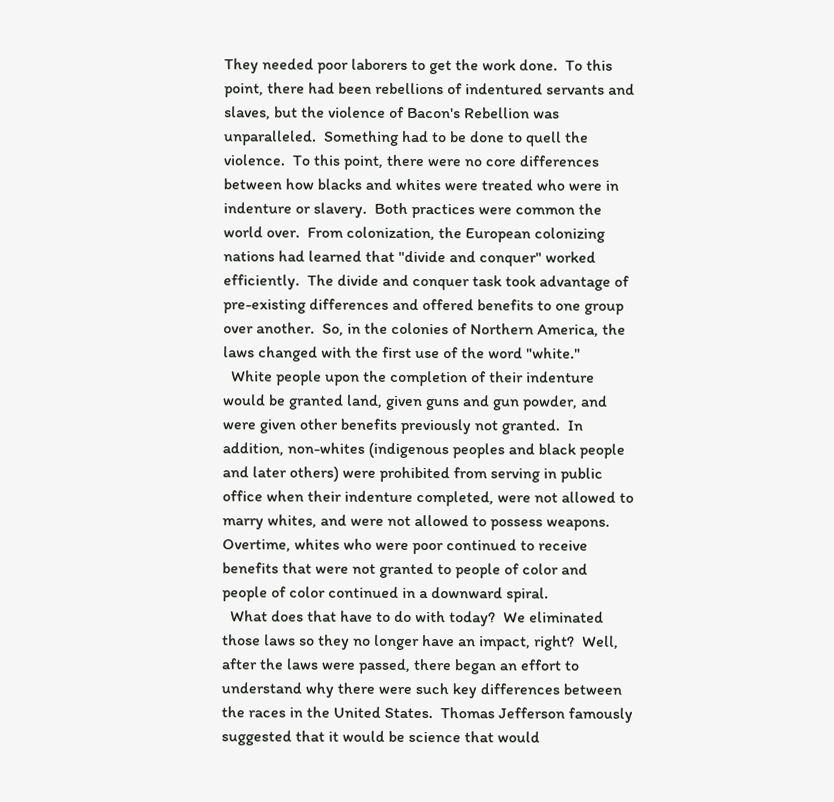They needed poor laborers to get the work done.  To this point, there had been rebellions of indentured servants and slaves, but the violence of Bacon's Rebellion was unparalleled.  Something had to be done to quell the violence.  To this point, there were no core differences between how blacks and whites were treated who were in indenture or slavery.  Both practices were common the world over.  From colonization, the European colonizing nations had learned that "divide and conquer" worked efficiently.  The divide and conquer task took advantage of pre-existing differences and offered benefits to one group over another.  So, in the colonies of Northern America, the laws changed with the first use of the word "white."
  White people upon the completion of their indenture would be granted land, given guns and gun powder, and were given other benefits previously not granted.  In addition, non-whites (indigenous peoples and black people and later others) were prohibited from serving in public office when their indenture completed, were not allowed to marry whites, and were not allowed to possess weapons.  Overtime, whites who were poor continued to receive benefits that were not granted to people of color and people of color continued in a downward spiral.
  What does that have to do with today?  We eliminated those laws so they no longer have an impact, right?  Well, after the laws were passed, there began an effort to understand why there were such key differences between the races in the United States.  Thomas Jefferson famously suggested that it would be science that would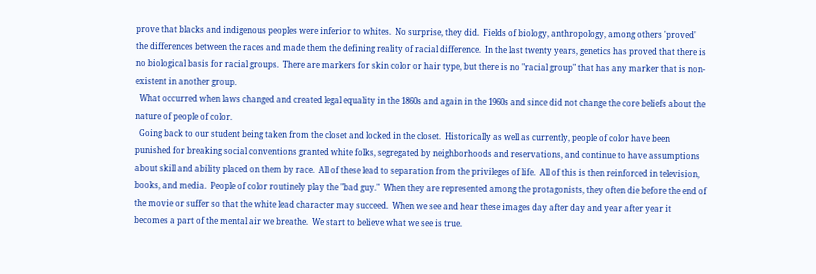prove that blacks and indigenous peoples were inferior to whites.  No surprise, they did.  Fields of biology, anthropology, among others 'proved' the differences between the races and made them the defining reality of racial difference.  In the last twenty years, genetics has proved that there is no biological basis for racial groups.  There are markers for skin color or hair type, but there is no "racial group" that has any marker that is non-existent in another group.
  What occurred when laws changed and created legal equality in the 1860s and again in the 1960s and since did not change the core beliefs about the nature of people of color.
  Going back to our student being taken from the closet and locked in the closet.  Historically as well as currently, people of color have been punished for breaking social conventions granted white folks, segregated by neighborhoods and reservations, and continue to have assumptions about skill and ability placed on them by race.  All of these lead to separation from the privileges of life.  All of this is then reinforced in television, books, and media.  People of color routinely play the "bad guy."  When they are represented among the protagonists, they often die before the end of the movie or suffer so that the white lead character may succeed.  When we see and hear these images day after day and year after year it becomes a part of the mental air we breathe.  We start to believe what we see is true.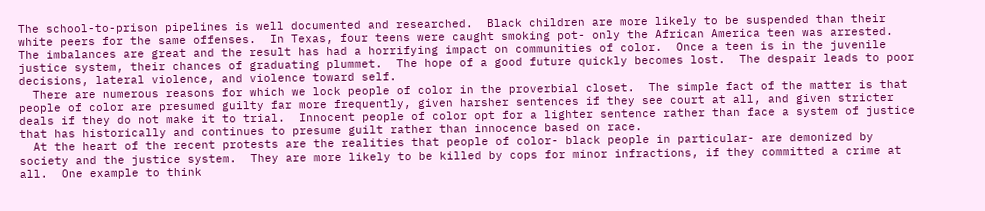The school-to-prison pipelines is well documented and researched.  Black children are more likely to be suspended than their white peers for the same offenses.  In Texas, four teens were caught smoking pot- only the African America teen was arrested.  The imbalances are great and the result has had a horrifying impact on communities of color.  Once a teen is in the juvenile justice system, their chances of graduating plummet.  The hope of a good future quickly becomes lost.  The despair leads to poor decisions, lateral violence, and violence toward self.
  There are numerous reasons for which we lock people of color in the proverbial closet.  The simple fact of the matter is that people of color are presumed guilty far more frequently, given harsher sentences if they see court at all, and given stricter deals if they do not make it to trial.  Innocent people of color opt for a lighter sentence rather than face a system of justice that has historically and continues to presume guilt rather than innocence based on race.
  At the heart of the recent protests are the realities that people of color- black people in particular- are demonized by society and the justice system.  They are more likely to be killed by cops for minor infractions, if they committed a crime at all.  One example to think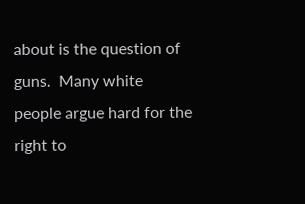about is the question of guns.  Many white people argue hard for the right to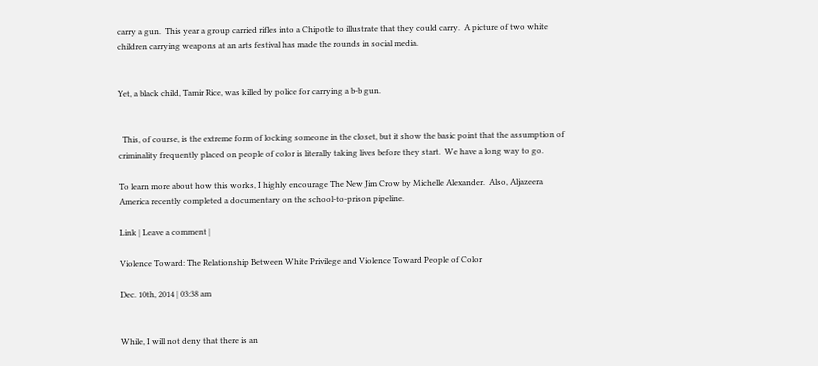carry a gun.  This year a group carried rifles into a Chipotle to illustrate that they could carry.  A picture of two white children carrying weapons at an arts festival has made the rounds in social media.


Yet, a black child, Tamir Rice, was killed by police for carrying a b-b gun.


  This, of course, is the extreme form of locking someone in the closet, but it show the basic point that the assumption of criminality frequently placed on people of color is literally taking lives before they start.  We have a long way to go.

To learn more about how this works, I highly encourage The New Jim Crow by Michelle Alexander.  Also, Aljazeera America recently completed a documentary on the school-to-prison pipeline.

Link | Leave a comment |

Violence Toward: The Relationship Between White Privilege and Violence Toward People of Color

Dec. 10th, 2014 | 03:38 am


While, I will not deny that there is an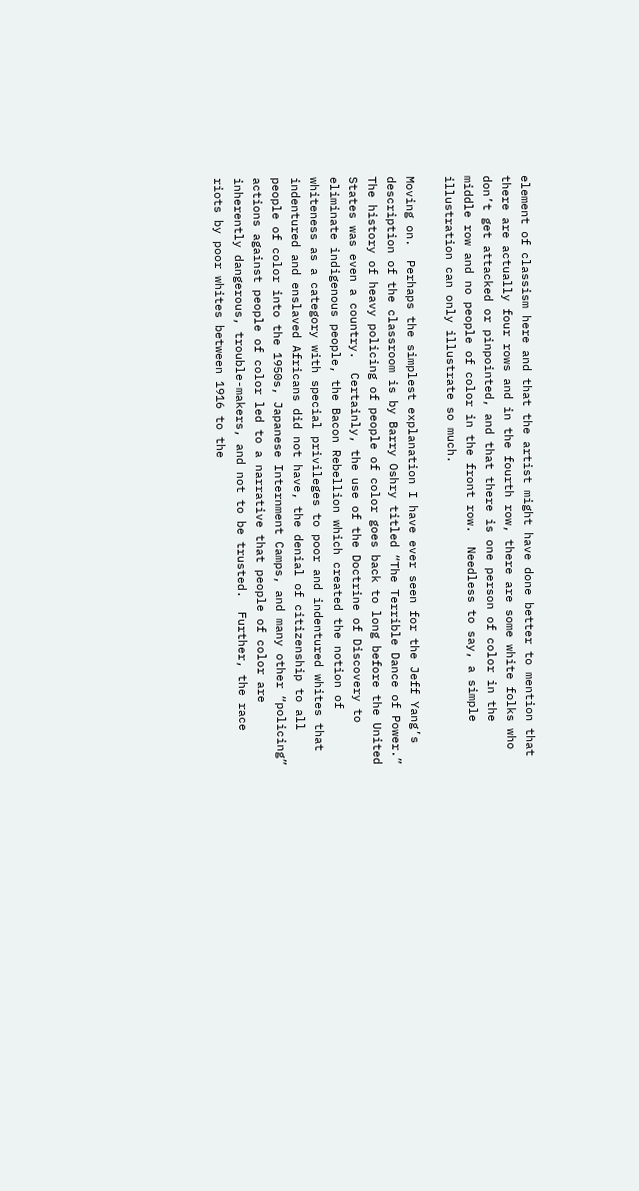element of classism here and that the artist might have done better to mention that there are actually four rows and in the fourth row, there are some white folks who don’t get attacked or pinpointed, and that there is one person of color in the middle row and no people of color in the front row.  Needless to say, a simple illustration can only illustrate so much.

Moving on.  Perhaps the simplest explanation I have ever seen for the Jeff Yang’s description of the classroom is by Barry Oshry titled “The Terrible Dance of Power.”  The history of heavy policing of people of color goes back to long before the United States was even a country.  Certainly, the use of the Doctrine of Discovery to eliminate indigenous people, the Bacon Rebellion which created the notion of whiteness as a category with special privileges to poor and indentured whites that indentured and enslaved Africans did not have, the denial of citizenship to all people of color into the 1950s, Japanese Internment Camps, and many other “policing” actions against people of color led to a narrative that people of color are inherently dangerous, trouble-makers, and not to be trusted.  Further, the race riots by poor whites between 1916 to the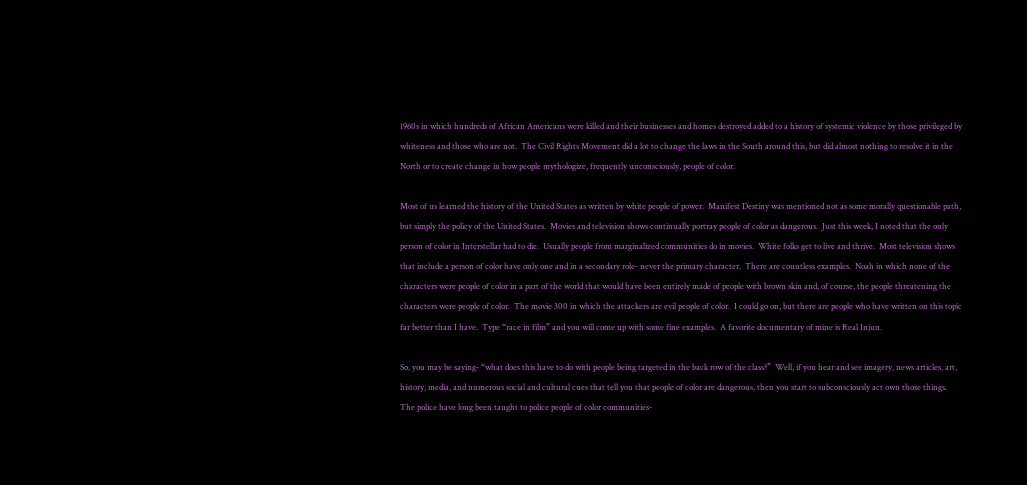1960s in which hundreds of African Americans were killed and their businesses and homes destroyed added to a history of systemic violence by those privileged by whiteness and those who are not.  The Civil Rights Movement did a lot to change the laws in the South around this, but did almost nothing to resolve it in the North or to create change in how people mythologize, frequently unconsciously, people of color.

Most of us learned the history of the United States as written by white people of power.  Manifest Destiny was mentioned not as some morally questionable path, but simply the policy of the United States.  Movies and television shows continually portray people of color as dangerous.  Just this week, I noted that the only person of color in Interstellar had to die.  Usually people from marginalized communities do in movies.  White folks get to live and thrive.  Most television shows that include a person of color have only one and in a secondary role- never the primary character.  There are countless examples.  Noah in which none of the characters were people of color in a part of the world that would have been entirely made of people with brown skin and, of course, the people threatening the characters were people of color.  The movie 300 in which the attackers are evil people of color.  I could go on, but there are people who have written on this topic far better than I have.  Type “race in film” and you will come up with some fine examples.  A favorite documentary of mine is Real Injun.

So, you may be saying- “what does this have to do with people being targeted in the back row of the class?”  Well, if you hear and see imagery, news articles, art, history, media, and numerous social and cultural cues that tell you that people of color are dangerous, then you start to subconsciously act own those things.  The police have long been taught to police people of color communities-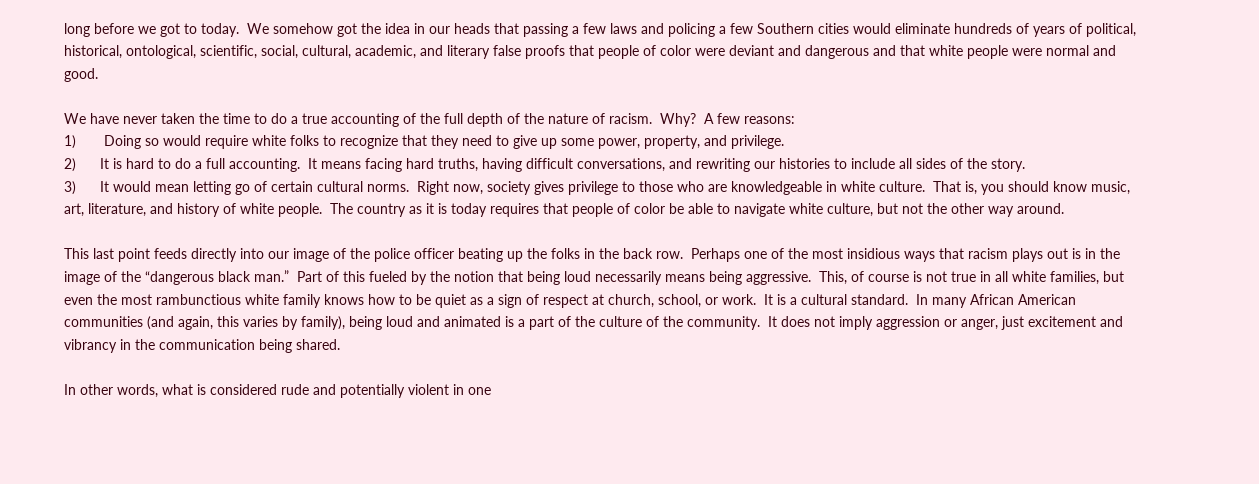long before we got to today.  We somehow got the idea in our heads that passing a few laws and policing a few Southern cities would eliminate hundreds of years of political, historical, ontological, scientific, social, cultural, academic, and literary false proofs that people of color were deviant and dangerous and that white people were normal and good.

We have never taken the time to do a true accounting of the full depth of the nature of racism.  Why?  A few reasons:
1)       Doing so would require white folks to recognize that they need to give up some power, property, and privilege.
2)      It is hard to do a full accounting.  It means facing hard truths, having difficult conversations, and rewriting our histories to include all sides of the story.
3)      It would mean letting go of certain cultural norms.  Right now, society gives privilege to those who are knowledgeable in white culture.  That is, you should know music, art, literature, and history of white people.  The country as it is today requires that people of color be able to navigate white culture, but not the other way around.

This last point feeds directly into our image of the police officer beating up the folks in the back row.  Perhaps one of the most insidious ways that racism plays out is in the image of the “dangerous black man.”  Part of this fueled by the notion that being loud necessarily means being aggressive.  This, of course is not true in all white families, but even the most rambunctious white family knows how to be quiet as a sign of respect at church, school, or work.  It is a cultural standard.  In many African American communities (and again, this varies by family), being loud and animated is a part of the culture of the community.  It does not imply aggression or anger, just excitement and vibrancy in the communication being shared.

In other words, what is considered rude and potentially violent in one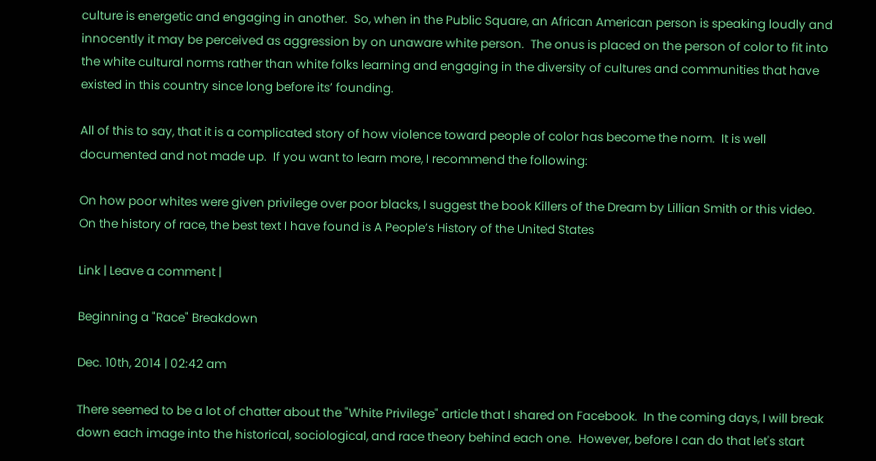culture is energetic and engaging in another.  So, when in the Public Square, an African American person is speaking loudly and innocently it may be perceived as aggression by on unaware white person.  The onus is placed on the person of color to fit into the white cultural norms rather than white folks learning and engaging in the diversity of cultures and communities that have existed in this country since long before its’ founding.

All of this to say, that it is a complicated story of how violence toward people of color has become the norm.  It is well documented and not made up.  If you want to learn more, I recommend the following:

On how poor whites were given privilege over poor blacks, I suggest the book Killers of the Dream by Lillian Smith or this video.
On the history of race, the best text I have found is A People’s History of the United States

Link | Leave a comment |

Beginning a "Race" Breakdown

Dec. 10th, 2014 | 02:42 am

There seemed to be a lot of chatter about the "White Privilege" article that I shared on Facebook.  In the coming days, I will break down each image into the historical, sociological, and race theory behind each one.  However, before I can do that let's start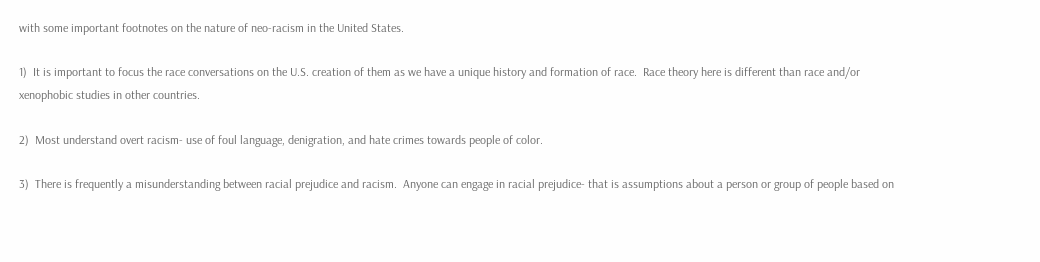with some important footnotes on the nature of neo-racism in the United States.

1)  It is important to focus the race conversations on the U.S. creation of them as we have a unique history and formation of race.  Race theory here is different than race and/or xenophobic studies in other countries.

2)  Most understand overt racism- use of foul language, denigration, and hate crimes towards people of color.

3)  There is frequently a misunderstanding between racial prejudice and racism.  Anyone can engage in racial prejudice- that is assumptions about a person or group of people based on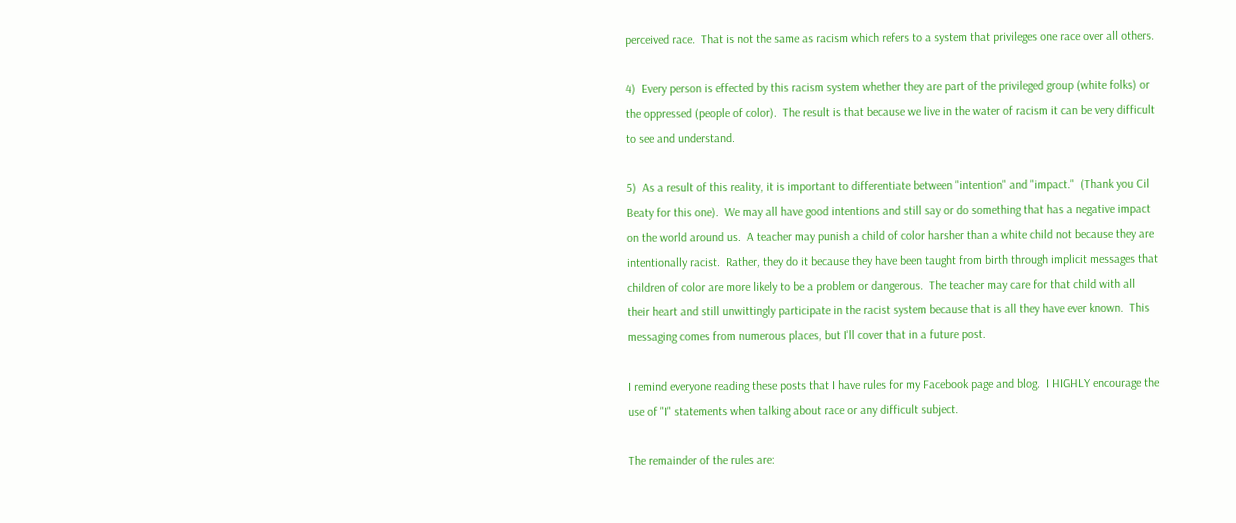perceived race.  That is not the same as racism which refers to a system that privileges one race over all others.

4)  Every person is effected by this racism system whether they are part of the privileged group (white folks) or the oppressed (people of color).  The result is that because we live in the water of racism it can be very difficult to see and understand.

5)  As a result of this reality, it is important to differentiate between "intention" and "impact."  (Thank you Cil Beaty for this one).  We may all have good intentions and still say or do something that has a negative impact on the world around us.  A teacher may punish a child of color harsher than a white child not because they are intentionally racist.  Rather, they do it because they have been taught from birth through implicit messages that children of color are more likely to be a problem or dangerous.  The teacher may care for that child with all their heart and still unwittingly participate in the racist system because that is all they have ever known.  This messaging comes from numerous places, but I'll cover that in a future post.

I remind everyone reading these posts that I have rules for my Facebook page and blog.  I HIGHLY encourage the use of "I" statements when talking about race or any difficult subject.

The remainder of the rules are: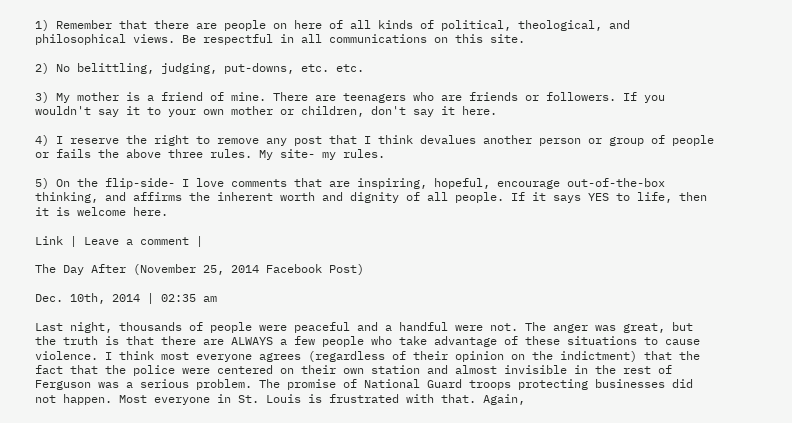1) Remember that there are people on here of all kinds of political, theological, and philosophical views. Be respectful in all communications on this site.

2) No belittling, judging, put-downs, etc. etc.

3) My mother is a friend of mine. There are teenagers who are friends or followers. If you wouldn't say it to your own mother or children, don't say it here.

4) I reserve the right to remove any post that I think devalues another person or group of people or fails the above three rules. My site- my rules.

5) On the flip-side- I love comments that are inspiring, hopeful, encourage out-of-the-box thinking, and affirms the inherent worth and dignity of all people. If it says YES to life, then it is welcome here.

Link | Leave a comment |

The Day After (November 25, 2014 Facebook Post)

Dec. 10th, 2014 | 02:35 am

Last night, thousands of people were peaceful and a handful were not. The anger was great, but the truth is that there are ALWAYS a few people who take advantage of these situations to cause violence. I think most everyone agrees (regardless of their opinion on the indictment) that the fact that the police were centered on their own station and almost invisible in the rest of Ferguson was a serious problem. The promise of National Guard troops protecting businesses did not happen. Most everyone in St. Louis is frustrated with that. Again,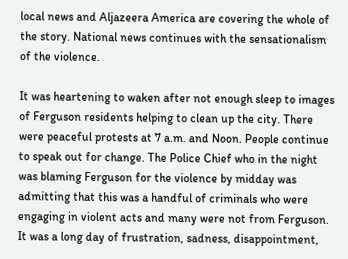local news and Aljazeera America are covering the whole of the story. National news continues with the sensationalism of the violence.

It was heartening to waken after not enough sleep to images of Ferguson residents helping to clean up the city. There were peaceful protests at 7 a.m. and Noon. People continue to speak out for change. The Police Chief who in the night was blaming Ferguson for the violence by midday was admitting that this was a handful of criminals who were engaging in violent acts and many were not from Ferguson. It was a long day of frustration, sadness, disappointment,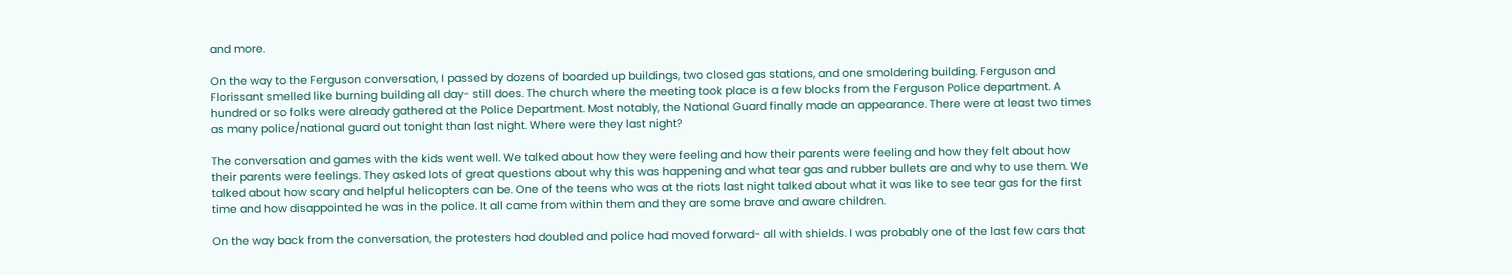and more.

On the way to the Ferguson conversation, I passed by dozens of boarded up buildings, two closed gas stations, and one smoldering building. Ferguson and Florissant smelled like burning building all day- still does. The church where the meeting took place is a few blocks from the Ferguson Police department. A hundred or so folks were already gathered at the Police Department. Most notably, the National Guard finally made an appearance. There were at least two times as many police/national guard out tonight than last night. Where were they last night?

The conversation and games with the kids went well. We talked about how they were feeling and how their parents were feeling and how they felt about how their parents were feelings. They asked lots of great questions about why this was happening and what tear gas and rubber bullets are and why to use them. We talked about how scary and helpful helicopters can be. One of the teens who was at the riots last night talked about what it was like to see tear gas for the first time and how disappointed he was in the police. It all came from within them and they are some brave and aware children.

On the way back from the conversation, the protesters had doubled and police had moved forward- all with shields. I was probably one of the last few cars that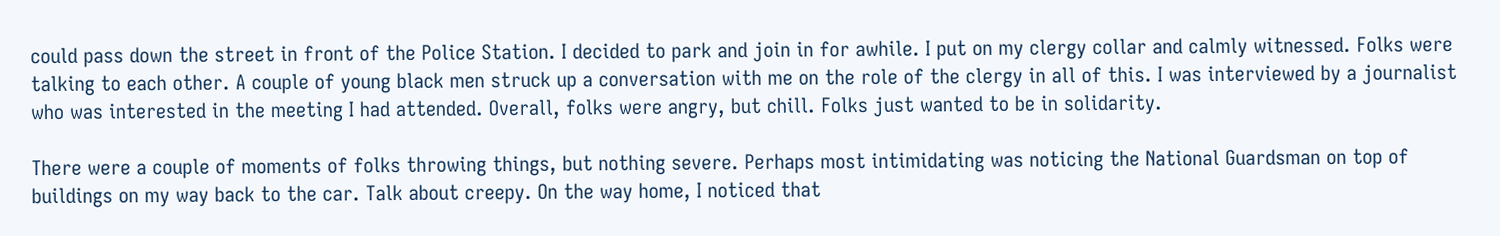could pass down the street in front of the Police Station. I decided to park and join in for awhile. I put on my clergy collar and calmly witnessed. Folks were talking to each other. A couple of young black men struck up a conversation with me on the role of the clergy in all of this. I was interviewed by a journalist who was interested in the meeting I had attended. Overall, folks were angry, but chill. Folks just wanted to be in solidarity.

There were a couple of moments of folks throwing things, but nothing severe. Perhaps most intimidating was noticing the National Guardsman on top of buildings on my way back to the car. Talk about creepy. On the way home, I noticed that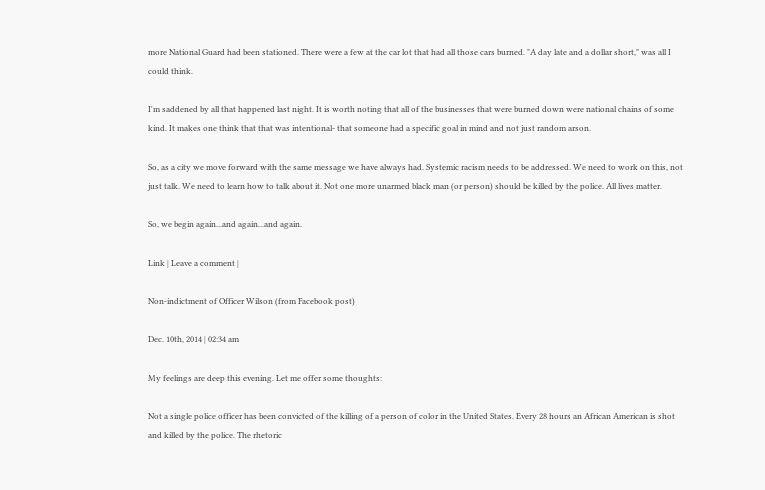more National Guard had been stationed. There were a few at the car lot that had all those cars burned. "A day late and a dollar short," was all I could think.

I'm saddened by all that happened last night. It is worth noting that all of the businesses that were burned down were national chains of some kind. It makes one think that that was intentional- that someone had a specific goal in mind and not just random arson.

So, as a city we move forward with the same message we have always had. Systemic racism needs to be addressed. We need to work on this, not just talk. We need to learn how to talk about it. Not one more unarmed black man (or person) should be killed by the police. All lives matter.

So, we begin again...and again...and again.

Link | Leave a comment |

Non-indictment of Officer Wilson (from Facebook post)

Dec. 10th, 2014 | 02:34 am

My feelings are deep this evening. Let me offer some thoughts:

Not a single police officer has been convicted of the killing of a person of color in the United States. Every 28 hours an African American is shot and killed by the police. The rhetoric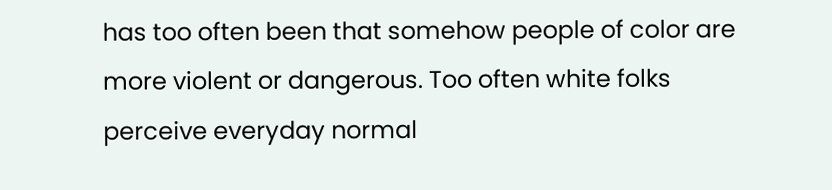has too often been that somehow people of color are more violent or dangerous. Too often white folks perceive everyday normal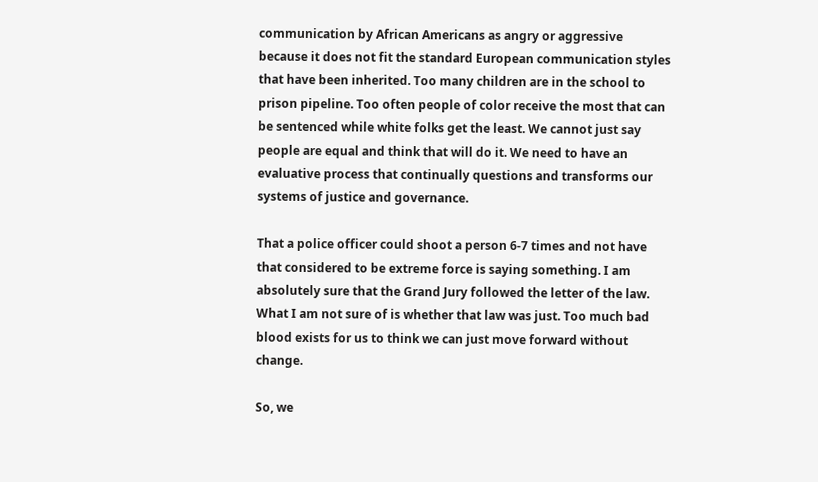communication by African Americans as angry or aggressive because it does not fit the standard European communication styles that have been inherited. Too many children are in the school to prison pipeline. Too often people of color receive the most that can be sentenced while white folks get the least. We cannot just say people are equal and think that will do it. We need to have an evaluative process that continually questions and transforms our systems of justice and governance.

That a police officer could shoot a person 6-7 times and not have that considered to be extreme force is saying something. I am absolutely sure that the Grand Jury followed the letter of the law. What I am not sure of is whether that law was just. Too much bad blood exists for us to think we can just move forward without change.

So, we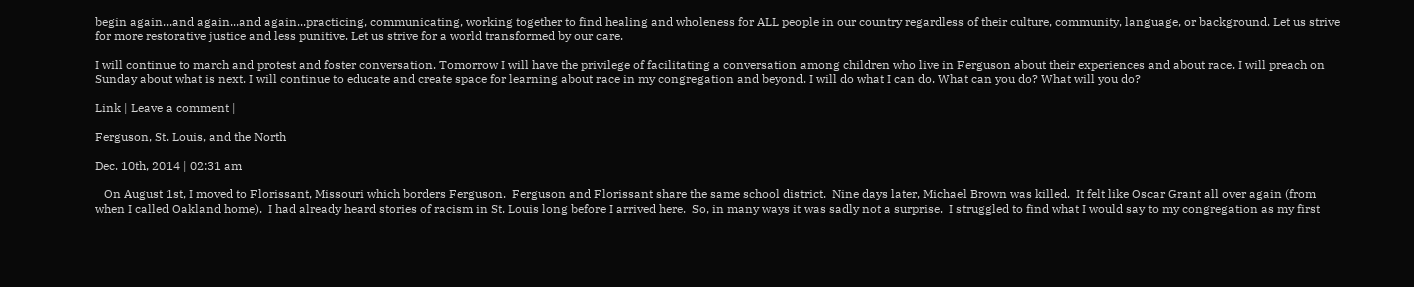begin again...and again...and again...practicing, communicating, working together to find healing and wholeness for ALL people in our country regardless of their culture, community, language, or background. Let us strive for more restorative justice and less punitive. Let us strive for a world transformed by our care.

I will continue to march and protest and foster conversation. Tomorrow I will have the privilege of facilitating a conversation among children who live in Ferguson about their experiences and about race. I will preach on Sunday about what is next. I will continue to educate and create space for learning about race in my congregation and beyond. I will do what I can do. What can you do? What will you do?

Link | Leave a comment |

Ferguson, St. Louis, and the North

Dec. 10th, 2014 | 02:31 am

   On August 1st, I moved to Florissant, Missouri which borders Ferguson.  Ferguson and Florissant share the same school district.  Nine days later, Michael Brown was killed.  It felt like Oscar Grant all over again (from when I called Oakland home).  I had already heard stories of racism in St. Louis long before I arrived here.  So, in many ways it was sadly not a surprise.  I struggled to find what I would say to my congregation as my first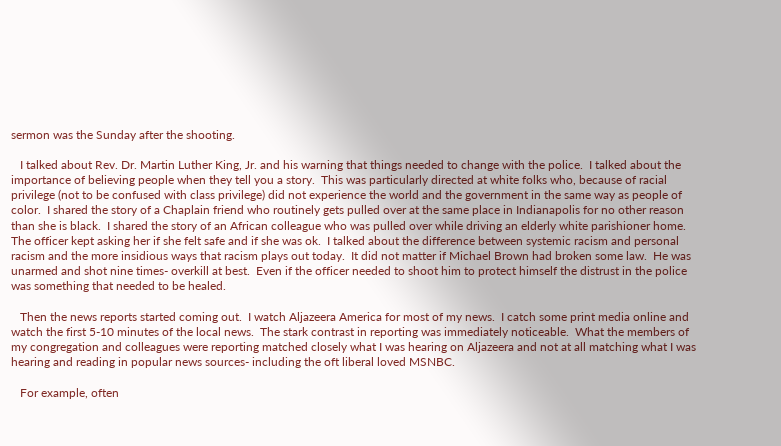sermon was the Sunday after the shooting.

   I talked about Rev. Dr. Martin Luther King, Jr. and his warning that things needed to change with the police.  I talked about the importance of believing people when they tell you a story.  This was particularly directed at white folks who, because of racial privilege (not to be confused with class privilege) did not experience the world and the government in the same way as people of color.  I shared the story of a Chaplain friend who routinely gets pulled over at the same place in Indianapolis for no other reason than she is black.  I shared the story of an African colleague who was pulled over while driving an elderly white parishioner home.  The officer kept asking her if she felt safe and if she was ok.  I talked about the difference between systemic racism and personal racism and the more insidious ways that racism plays out today.  It did not matter if Michael Brown had broken some law.  He was unarmed and shot nine times- overkill at best.  Even if the officer needed to shoot him to protect himself the distrust in the police was something that needed to be healed.

   Then the news reports started coming out.  I watch Aljazeera America for most of my news.  I catch some print media online and watch the first 5-10 minutes of the local news.  The stark contrast in reporting was immediately noticeable.  What the members of my congregation and colleagues were reporting matched closely what I was hearing on Aljazeera and not at all matching what I was hearing and reading in popular news sources- including the oft liberal loved MSNBC.

   For example, often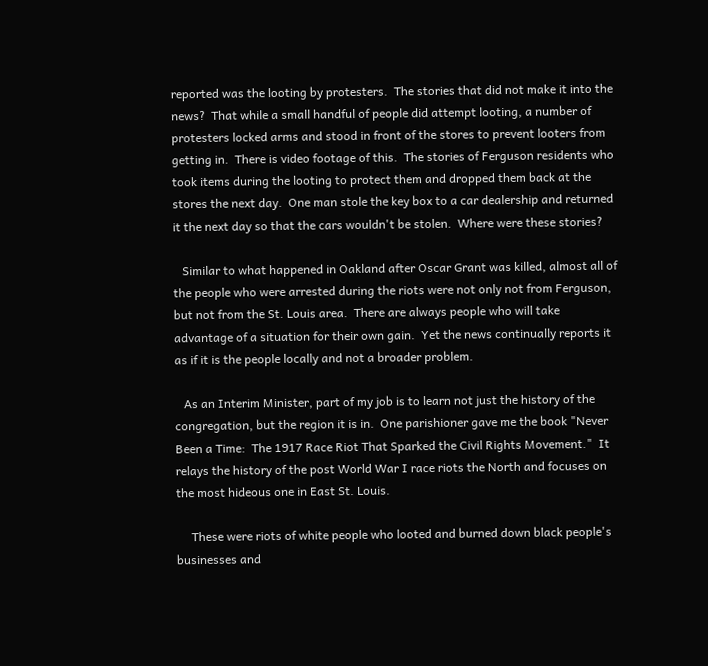reported was the looting by protesters.  The stories that did not make it into the news?  That while a small handful of people did attempt looting, a number of protesters locked arms and stood in front of the stores to prevent looters from getting in.  There is video footage of this.  The stories of Ferguson residents who took items during the looting to protect them and dropped them back at the stores the next day.  One man stole the key box to a car dealership and returned it the next day so that the cars wouldn't be stolen.  Where were these stories?

   Similar to what happened in Oakland after Oscar Grant was killed, almost all of the people who were arrested during the riots were not only not from Ferguson, but not from the St. Louis area.  There are always people who will take advantage of a situation for their own gain.  Yet the news continually reports it as if it is the people locally and not a broader problem.

   As an Interim Minister, part of my job is to learn not just the history of the congregation, but the region it is in.  One parishioner gave me the book "Never Been a Time:  The 1917 Race Riot That Sparked the Civil Rights Movement."  It relays the history of the post World War I race riots the North and focuses on the most hideous one in East St. Louis.

     These were riots of white people who looted and burned down black people's businesses and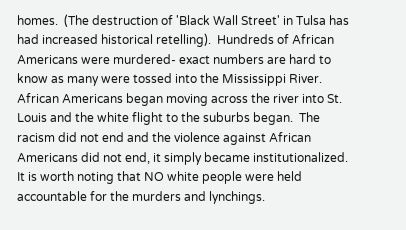homes.  (The destruction of 'Black Wall Street' in Tulsa has had increased historical retelling).  Hundreds of African Americans were murdered- exact numbers are hard to know as many were tossed into the Mississippi River.  African Americans began moving across the river into St. Louis and the white flight to the suburbs began.  The racism did not end and the violence against African Americans did not end, it simply became institutionalized.  It is worth noting that NO white people were held accountable for the murders and lynchings.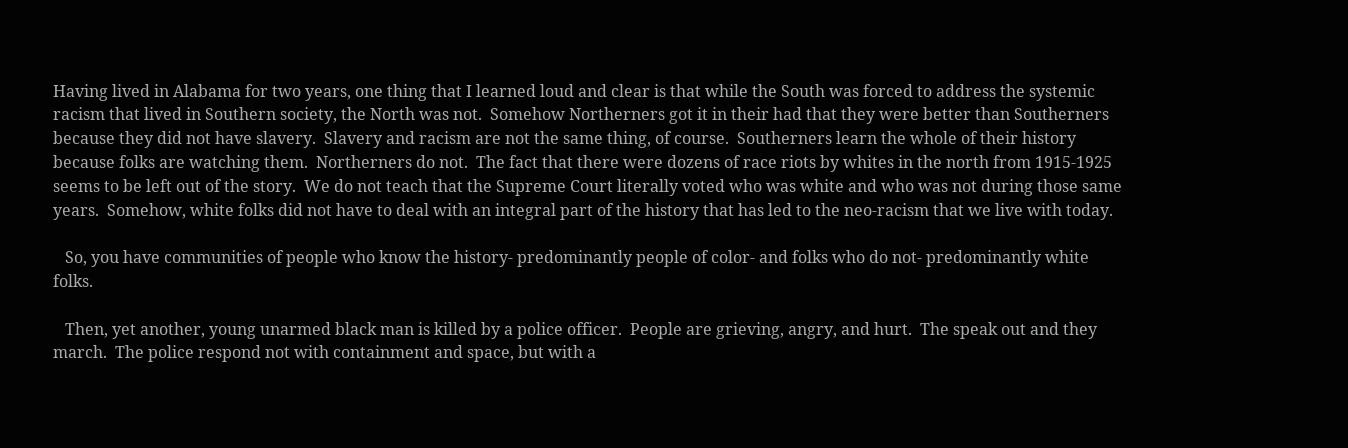Having lived in Alabama for two years, one thing that I learned loud and clear is that while the South was forced to address the systemic racism that lived in Southern society, the North was not.  Somehow Northerners got it in their had that they were better than Southerners because they did not have slavery.  Slavery and racism are not the same thing, of course.  Southerners learn the whole of their history because folks are watching them.  Northerners do not.  The fact that there were dozens of race riots by whites in the north from 1915-1925 seems to be left out of the story.  We do not teach that the Supreme Court literally voted who was white and who was not during those same years.  Somehow, white folks did not have to deal with an integral part of the history that has led to the neo-racism that we live with today.

   So, you have communities of people who know the history- predominantly people of color- and folks who do not- predominantly white folks.

   Then, yet another, young unarmed black man is killed by a police officer.  People are grieving, angry, and hurt.  The speak out and they march.  The police respond not with containment and space, but with a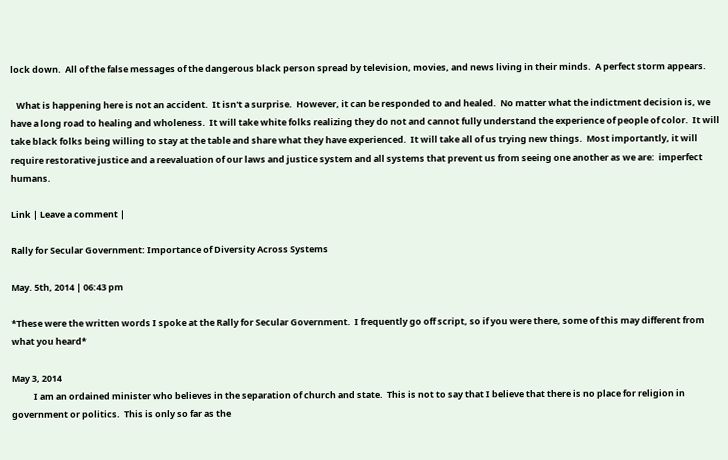lock down.  All of the false messages of the dangerous black person spread by television, movies, and news living in their minds.  A perfect storm appears.

   What is happening here is not an accident.  It isn't a surprise.  However, it can be responded to and healed.  No matter what the indictment decision is, we have a long road to healing and wholeness.  It will take white folks realizing they do not and cannot fully understand the experience of people of color.  It will take black folks being willing to stay at the table and share what they have experienced.  It will take all of us trying new things.  Most importantly, it will require restorative justice and a reevaluation of our laws and justice system and all systems that prevent us from seeing one another as we are:  imperfect humans.

Link | Leave a comment |

Rally for Secular Government: Importance of Diversity Across Systems

May. 5th, 2014 | 06:43 pm

*These were the written words I spoke at the Rally for Secular Government.  I frequently go off script, so if you were there, some of this may different from what you heard*

May 3, 2014
           I am an ordained minister who believes in the separation of church and state.  This is not to say that I believe that there is no place for religion in government or politics.  This is only so far as the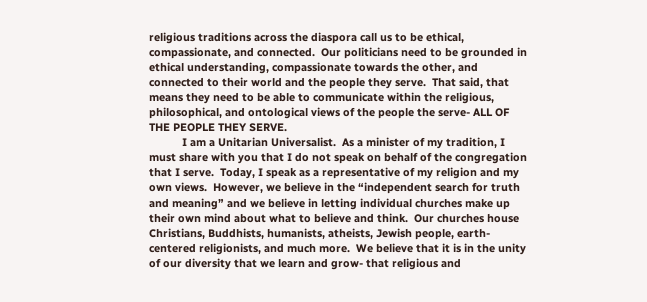religious traditions across the diaspora call us to be ethical, compassionate, and connected.  Our politicians need to be grounded in ethical understanding, compassionate towards the other, and connected to their world and the people they serve.  That said, that means they need to be able to communicate within the religious, philosophical, and ontological views of the people the serve- ALL OF THE PEOPLE THEY SERVE.
           I am a Unitarian Universalist.  As a minister of my tradition, I must share with you that I do not speak on behalf of the congregation that I serve.  Today, I speak as a representative of my religion and my own views.  However, we believe in the “independent search for truth and meaning” and we believe in letting individual churches make up their own mind about what to believe and think.  Our churches house Christians, Buddhists, humanists, atheists, Jewish people, earth-centered religionists, and much more.  We believe that it is in the unity of our diversity that we learn and grow- that religious and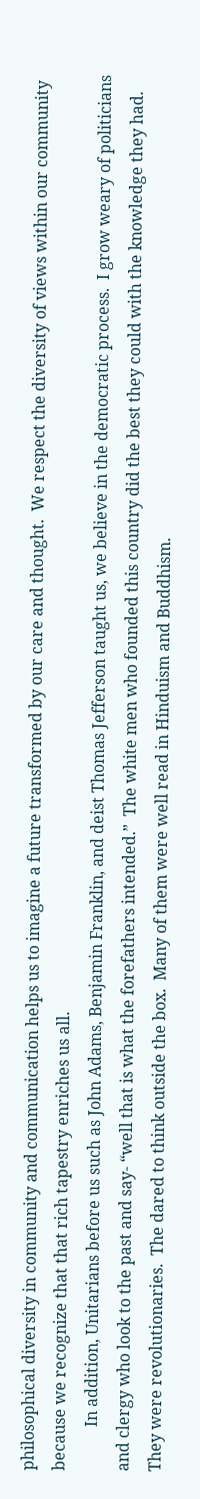philosophical diversity in community and communication helps us to imagine a future transformed by our care and thought.  We respect the diversity of views within our community because we recognize that that rich tapestry enriches us all.
           In addition, Unitarians before us such as John Adams, Benjamin Franklin, and deist Thomas Jefferson taught us, we believe in the democratic process.  I grow weary of politicians and clergy who look to the past and say- “well that is what the forefathers intended.”  The white men who founded this country did the best they could with the knowledge they had.  They were revolutionaries.  The dared to think outside the box.  Many of them were well read in Hinduism and Buddhism.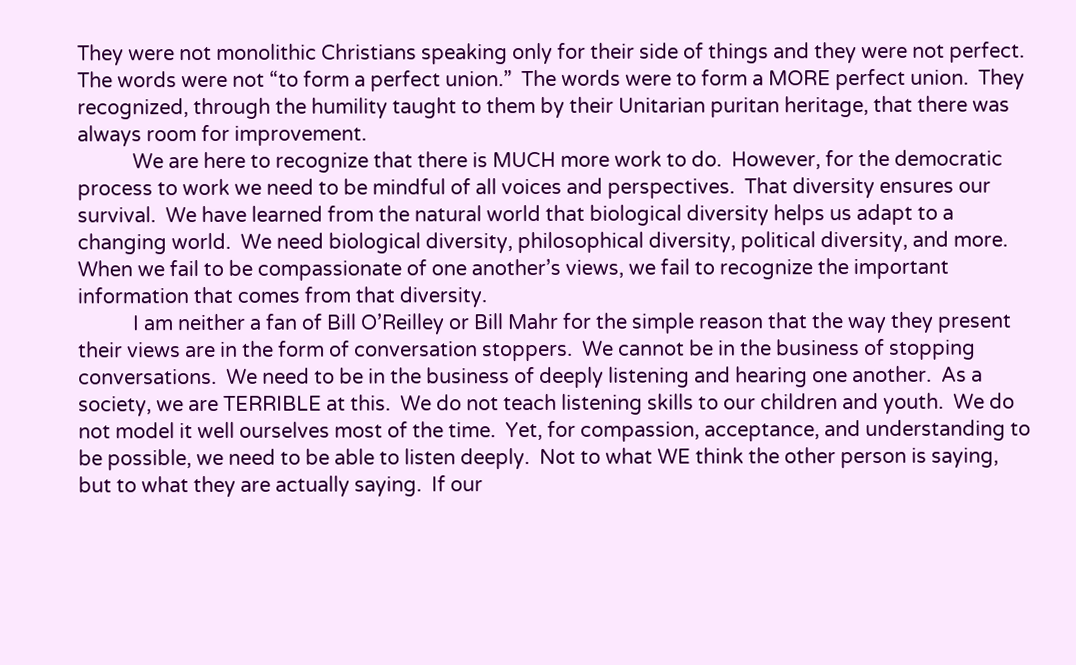They were not monolithic Christians speaking only for their side of things and they were not perfect.  The words were not “to form a perfect union.”  The words were to form a MORE perfect union.  They recognized, through the humility taught to them by their Unitarian puritan heritage, that there was always room for improvement.
           We are here to recognize that there is MUCH more work to do.  However, for the democratic process to work we need to be mindful of all voices and perspectives.  That diversity ensures our survival.  We have learned from the natural world that biological diversity helps us adapt to a changing world.  We need biological diversity, philosophical diversity, political diversity, and more.  When we fail to be compassionate of one another’s views, we fail to recognize the important information that comes from that diversity.
           I am neither a fan of Bill O’Reilley or Bill Mahr for the simple reason that the way they present their views are in the form of conversation stoppers.  We cannot be in the business of stopping conversations.  We need to be in the business of deeply listening and hearing one another.  As a society, we are TERRIBLE at this.  We do not teach listening skills to our children and youth.  We do not model it well ourselves most of the time.  Yet, for compassion, acceptance, and understanding to be possible, we need to be able to listen deeply.  Not to what WE think the other person is saying, but to what they are actually saying.  If our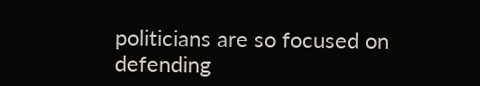politicians are so focused on defending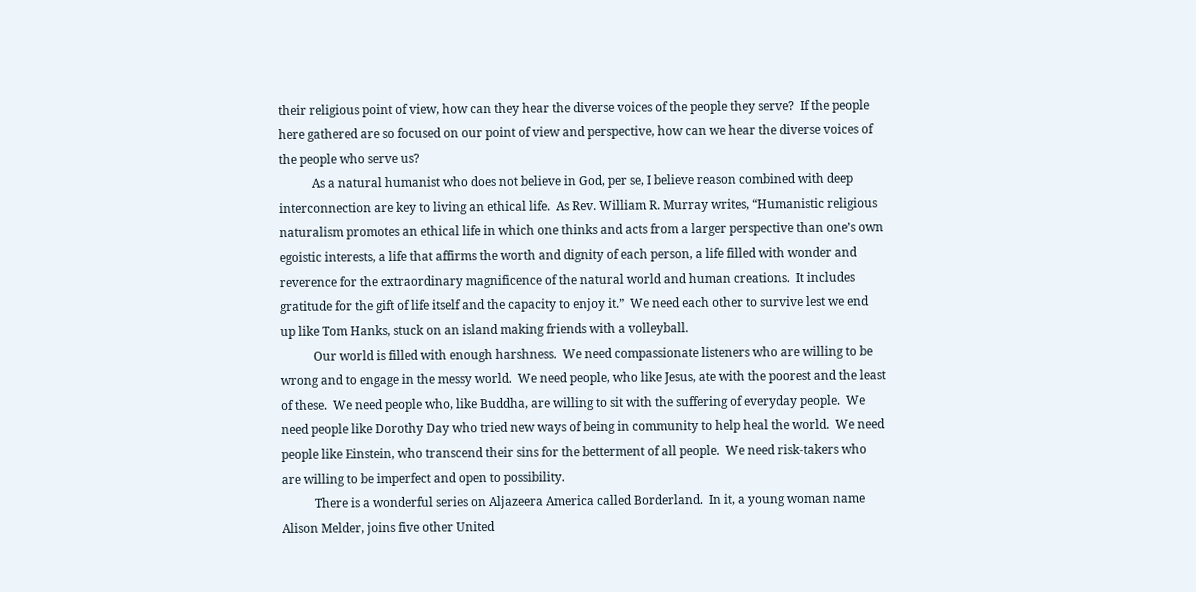their religious point of view, how can they hear the diverse voices of the people they serve?  If the people here gathered are so focused on our point of view and perspective, how can we hear the diverse voices of the people who serve us?
           As a natural humanist who does not believe in God, per se, I believe reason combined with deep interconnection are key to living an ethical life.  As Rev. William R. Murray writes, “Humanistic religious naturalism promotes an ethical life in which one thinks and acts from a larger perspective than one’s own egoistic interests, a life that affirms the worth and dignity of each person, a life filled with wonder and reverence for the extraordinary magnificence of the natural world and human creations.  It includes gratitude for the gift of life itself and the capacity to enjoy it.”  We need each other to survive lest we end up like Tom Hanks, stuck on an island making friends with a volleyball.
           Our world is filled with enough harshness.  We need compassionate listeners who are willing to be wrong and to engage in the messy world.  We need people, who like Jesus, ate with the poorest and the least of these.  We need people who, like Buddha, are willing to sit with the suffering of everyday people.  We need people like Dorothy Day who tried new ways of being in community to help heal the world.  We need people like Einstein, who transcend their sins for the betterment of all people.  We need risk-takers who are willing to be imperfect and open to possibility.
           There is a wonderful series on Aljazeera America called Borderland.  In it, a young woman name Alison Melder, joins five other United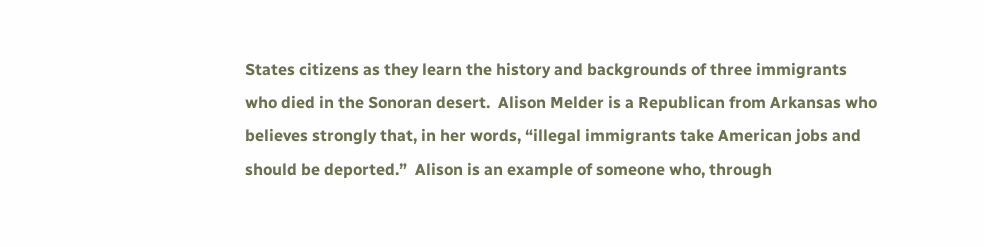States citizens as they learn the history and backgrounds of three immigrants who died in the Sonoran desert.  Alison Melder is a Republican from Arkansas who believes strongly that, in her words, “illegal immigrants take American jobs and should be deported.”  Alison is an example of someone who, through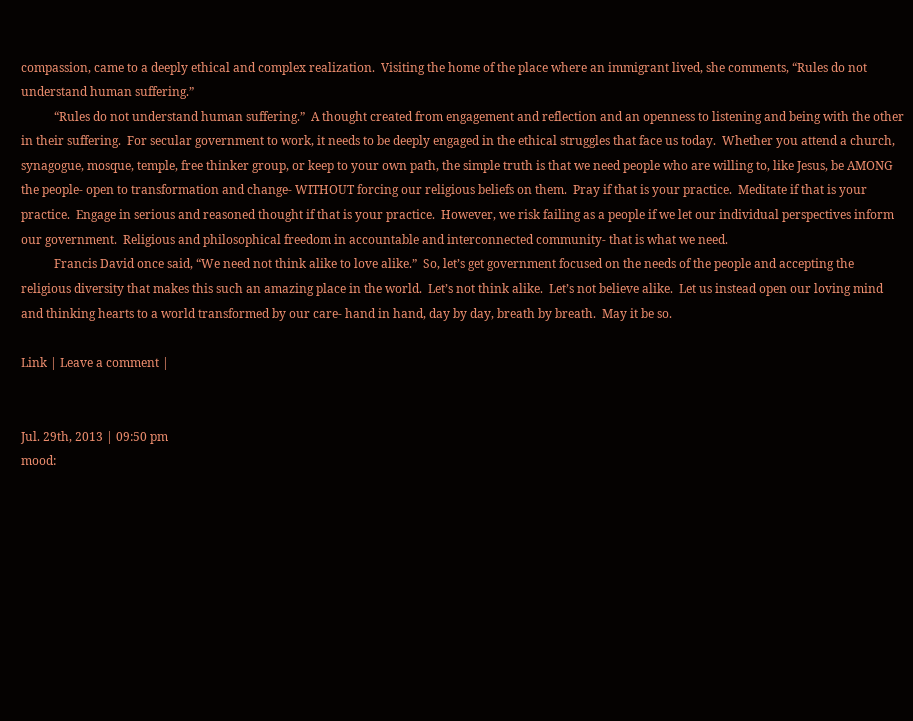compassion, came to a deeply ethical and complex realization.  Visiting the home of the place where an immigrant lived, she comments, “Rules do not understand human suffering.”
           “Rules do not understand human suffering.”  A thought created from engagement and reflection and an openness to listening and being with the other in their suffering.  For secular government to work, it needs to be deeply engaged in the ethical struggles that face us today.  Whether you attend a church, synagogue, mosque, temple, free thinker group, or keep to your own path, the simple truth is that we need people who are willing to, like Jesus, be AMONG the people- open to transformation and change- WITHOUT forcing our religious beliefs on them.  Pray if that is your practice.  Meditate if that is your practice.  Engage in serious and reasoned thought if that is your practice.  However, we risk failing as a people if we let our individual perspectives inform our government.  Religious and philosophical freedom in accountable and interconnected community- that is what we need.
           Francis David once said, “We need not think alike to love alike.”  So, let’s get government focused on the needs of the people and accepting the religious diversity that makes this such an amazing place in the world.  Let’s not think alike.  Let’s not believe alike.  Let us instead open our loving mind and thinking hearts to a world transformed by our care- hand in hand, day by day, breath by breath.  May it be so.

Link | Leave a comment |


Jul. 29th, 2013 | 09:50 pm
mood: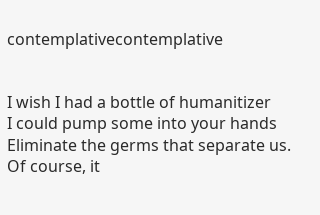contemplativecontemplative


I wish I had a bottle of humanitizer
I could pump some into your hands
Eliminate the germs that separate us.
Of course, it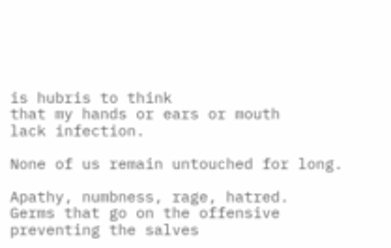is hubris to think
that my hands or ears or mouth
lack infection.

None of us remain untouched for long.

Apathy, numbness, rage, hatred.
Germs that go on the offensive
preventing the salves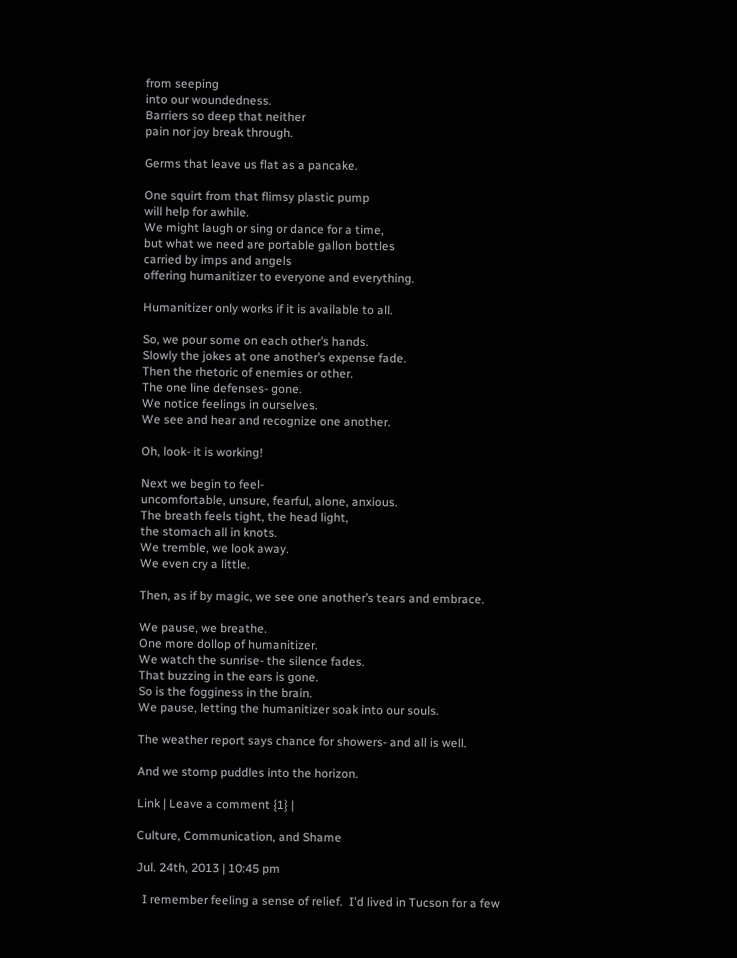from seeping
into our woundedness.
Barriers so deep that neither
pain nor joy break through.

Germs that leave us flat as a pancake.

One squirt from that flimsy plastic pump
will help for awhile.
We might laugh or sing or dance for a time,
but what we need are portable gallon bottles
carried by imps and angels
offering humanitizer to everyone and everything.

Humanitizer only works if it is available to all.

So, we pour some on each other’s hands.
Slowly the jokes at one another’s expense fade.
Then the rhetoric of enemies or other.
The one line defenses- gone.
We notice feelings in ourselves.
We see and hear and recognize one another.

Oh, look- it is working!

Next we begin to feel-
uncomfortable, unsure, fearful, alone, anxious.
The breath feels tight, the head light,
the stomach all in knots.
We tremble, we look away.
We even cry a little.

Then, as if by magic, we see one another’s tears and embrace.

We pause, we breathe.
One more dollop of humanitizer.
We watch the sunrise- the silence fades.
That buzzing in the ears is gone.
So is the fogginess in the brain.
We pause, letting the humanitizer soak into our souls.

The weather report says chance for showers- and all is well.

And we stomp puddles into the horizon.

Link | Leave a comment {1} |

Culture, Communication, and Shame

Jul. 24th, 2013 | 10:45 pm

  I remember feeling a sense of relief.  I'd lived in Tucson for a few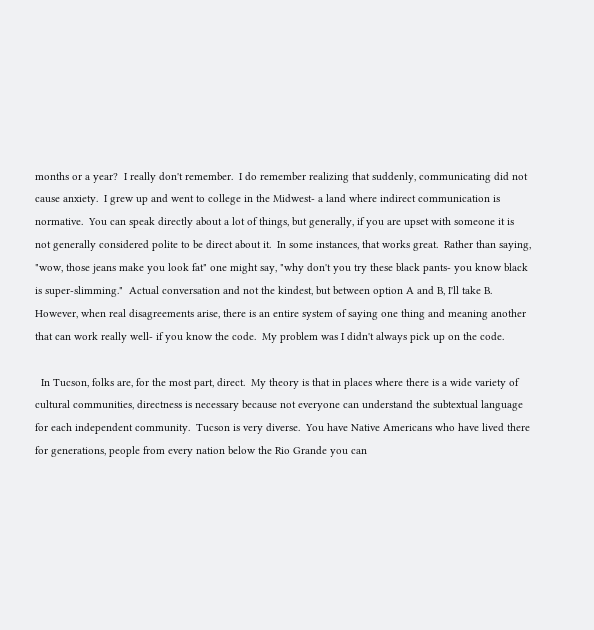months or a year?  I really don't remember.  I do remember realizing that suddenly, communicating did not cause anxiety.  I grew up and went to college in the Midwest- a land where indirect communication is normative.  You can speak directly about a lot of things, but generally, if you are upset with someone it is not generally considered polite to be direct about it.  In some instances, that works great.  Rather than saying, "wow, those jeans make you look fat" one might say, "why don't you try these black pants- you know black is super-slimming."  Actual conversation and not the kindest, but between option A and B, I'll take B.  However, when real disagreements arise, there is an entire system of saying one thing and meaning another that can work really well- if you know the code.  My problem was I didn't always pick up on the code.

  In Tucson, folks are, for the most part, direct.  My theory is that in places where there is a wide variety of cultural communities, directness is necessary because not everyone can understand the subtextual language for each independent community.  Tucson is very diverse.  You have Native Americans who have lived there for generations, people from every nation below the Rio Grande you can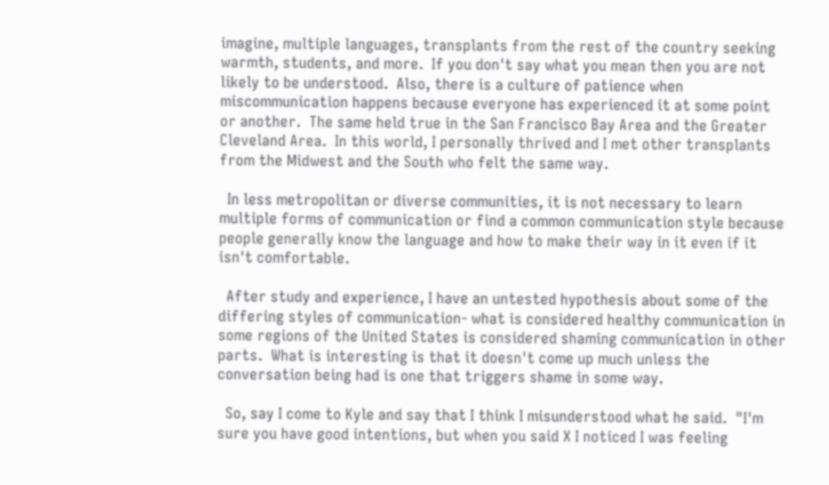imagine, multiple languages, transplants from the rest of the country seeking warmth, students, and more.  If you don't say what you mean then you are not likely to be understood.  Also, there is a culture of patience when miscommunication happens because everyone has experienced it at some point or another.  The same held true in the San Francisco Bay Area and the Greater Cleveland Area.  In this world, I personally thrived and I met other transplants from the Midwest and the South who felt the same way.

  In less metropolitan or diverse communities, it is not necessary to learn multiple forms of communication or find a common communication style because people generally know the language and how to make their way in it even if it isn't comfortable.

  After study and experience, I have an untested hypothesis about some of the differing styles of communication- what is considered healthy communication in some regions of the United States is considered shaming communication in other parts.  What is interesting is that it doesn't come up much unless the conversation being had is one that triggers shame in some way.

  So, say I come to Kyle and say that I think I misunderstood what he said.  "I'm sure you have good intentions, but when you said X I noticed I was feeling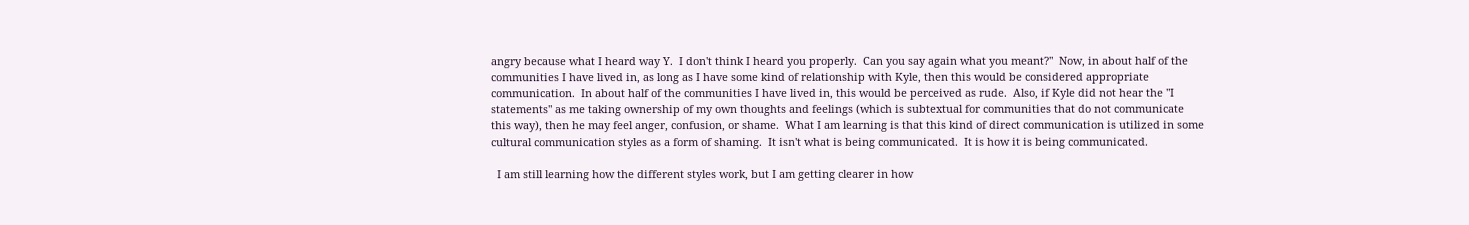angry because what I heard way Y.  I don't think I heard you properly.  Can you say again what you meant?"  Now, in about half of the communities I have lived in, as long as I have some kind of relationship with Kyle, then this would be considered appropriate communication.  In about half of the communities I have lived in, this would be perceived as rude.  Also, if Kyle did not hear the "I statements" as me taking ownership of my own thoughts and feelings (which is subtextual for communities that do not communicate this way), then he may feel anger, confusion, or shame.  What I am learning is that this kind of direct communication is utilized in some cultural communication styles as a form of shaming.  It isn't what is being communicated.  It is how it is being communicated.

  I am still learning how the different styles work, but I am getting clearer in how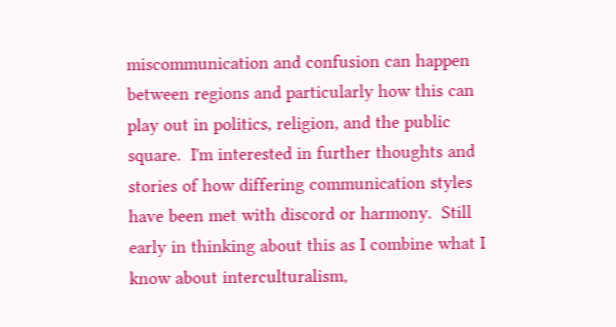miscommunication and confusion can happen between regions and particularly how this can play out in politics, religion, and the public square.  I'm interested in further thoughts and stories of how differing communication styles have been met with discord or harmony.  Still early in thinking about this as I combine what I know about interculturalism,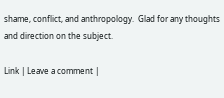shame, conflict, and anthropology.  Glad for any thoughts and direction on the subject.

Link | Leave a comment |